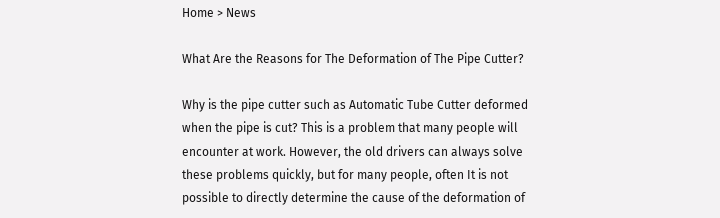Home > News

What Are the Reasons for The Deformation of The Pipe Cutter?

Why is the pipe cutter such as Automatic Tube Cutter deformed when the pipe is cut? This is a problem that many people will encounter at work. However, the old drivers can always solve these problems quickly, but for many people, often It is not possible to directly determine the cause of the deformation of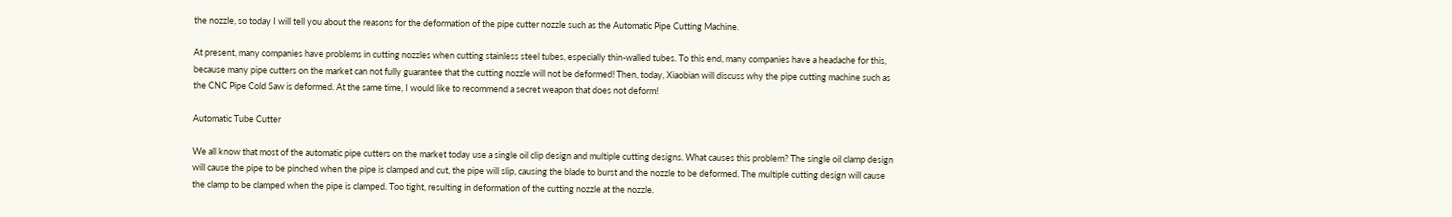the nozzle, so today I will tell you about the reasons for the deformation of the pipe cutter nozzle such as the Automatic Pipe Cutting Machine.

At present, many companies have problems in cutting nozzles when cutting stainless steel tubes, especially thin-walled tubes. To this end, many companies have a headache for this, because many pipe cutters on the market can not fully guarantee that the cutting nozzle will not be deformed! Then, today, Xiaobian will discuss why the pipe cutting machine such as the CNC Pipe Cold Saw is deformed. At the same time, I would like to recommend a secret weapon that does not deform!

Automatic Tube Cutter

We all know that most of the automatic pipe cutters on the market today use a single oil clip design and multiple cutting designs. What causes this problem? The single oil clamp design will cause the pipe to be pinched when the pipe is clamped and cut, the pipe will slip, causing the blade to burst and the nozzle to be deformed. The multiple cutting design will cause the clamp to be clamped when the pipe is clamped. Too tight, resulting in deformation of the cutting nozzle at the nozzle.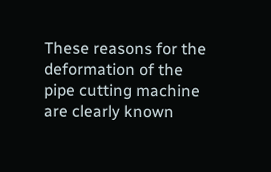These reasons for the deformation of the pipe cutting machine are clearly known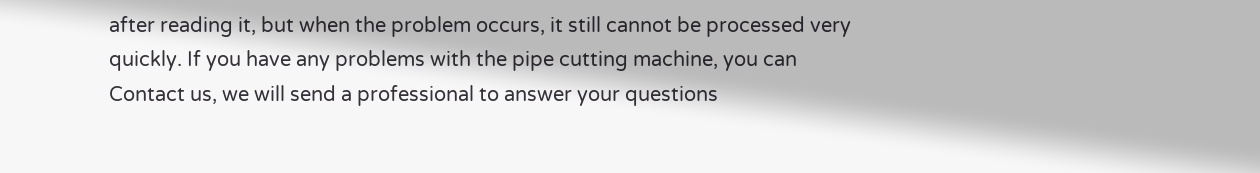after reading it, but when the problem occurs, it still cannot be processed very quickly. If you have any problems with the pipe cutting machine, you can Contact us, we will send a professional to answer your questions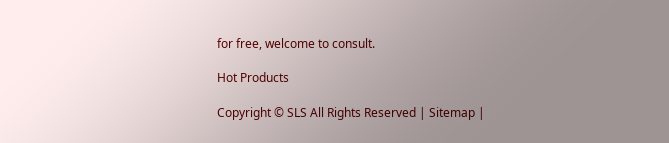for free, welcome to consult.

Hot Products

Copyright © SLS All Rights Reserved | Sitemap |